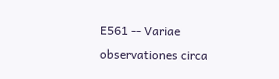E561 -- Variae observationes circa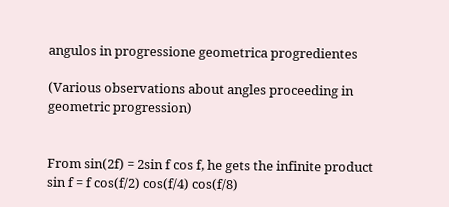angulos in progressione geometrica progredientes

(Various observations about angles proceeding in geometric progression)


From sin(2f) = 2sin f cos f, he gets the infinite product sin f = f cos(f/2) cos(f/4) cos(f/8)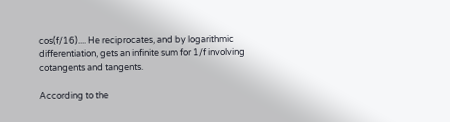cos(f/16).... He reciprocates, and by logarithmic differentiation, gets an infinite sum for 1/f involving cotangents and tangents.

According to the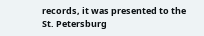records, it was presented to the St. Petersburg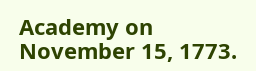Academy on November 15, 1773.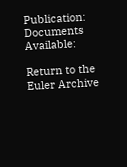Publication: Documents Available:

Return to the Euler Archive